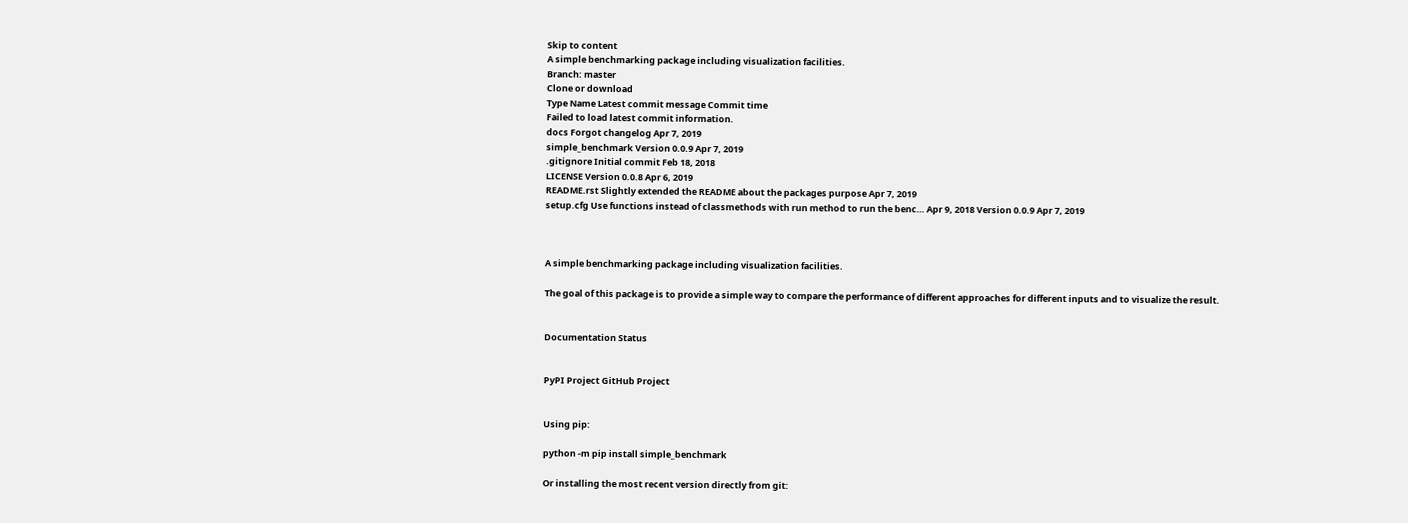Skip to content
A simple benchmarking package including visualization facilities.
Branch: master
Clone or download
Type Name Latest commit message Commit time
Failed to load latest commit information.
docs Forgot changelog Apr 7, 2019
simple_benchmark Version 0.0.9 Apr 7, 2019
.gitignore Initial commit Feb 18, 2018
LICENSE Version 0.0.8 Apr 6, 2019
README.rst Slightly extended the README about the packages purpose Apr 7, 2019
setup.cfg Use functions instead of classmethods with run method to run the benc… Apr 9, 2018 Version 0.0.9 Apr 7, 2019



A simple benchmarking package including visualization facilities.

The goal of this package is to provide a simple way to compare the performance of different approaches for different inputs and to visualize the result.


Documentation Status


PyPI Project GitHub Project


Using pip:

python -m pip install simple_benchmark

Or installing the most recent version directly from git: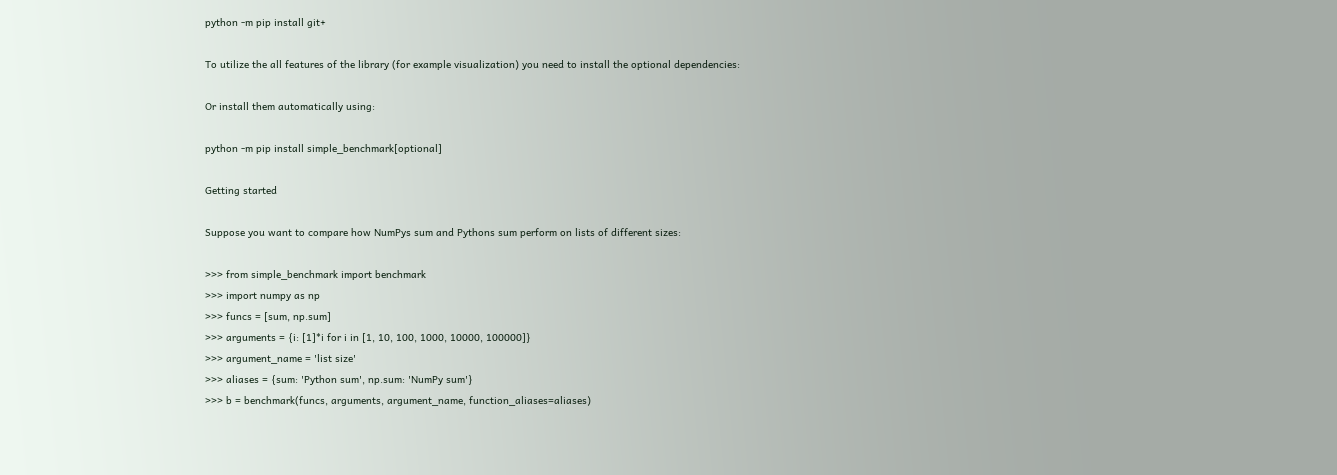python -m pip install git+

To utilize the all features of the library (for example visualization) you need to install the optional dependencies:

Or install them automatically using:

python -m pip install simple_benchmark[optional]

Getting started

Suppose you want to compare how NumPys sum and Pythons sum perform on lists of different sizes:

>>> from simple_benchmark import benchmark
>>> import numpy as np
>>> funcs = [sum, np.sum]
>>> arguments = {i: [1]*i for i in [1, 10, 100, 1000, 10000, 100000]}
>>> argument_name = 'list size'
>>> aliases = {sum: 'Python sum', np.sum: 'NumPy sum'}
>>> b = benchmark(funcs, arguments, argument_name, function_aliases=aliases)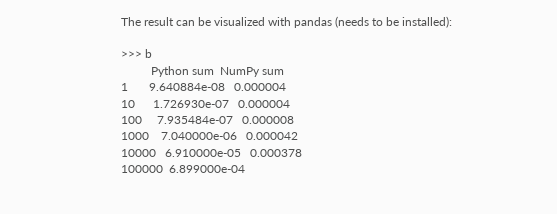The result can be visualized with pandas (needs to be installed):

>>> b
          Python sum  NumPy sum
1       9.640884e-08   0.000004
10      1.726930e-07   0.000004
100     7.935484e-07   0.000008
1000    7.040000e-06   0.000042
10000   6.910000e-05   0.000378
100000  6.899000e-04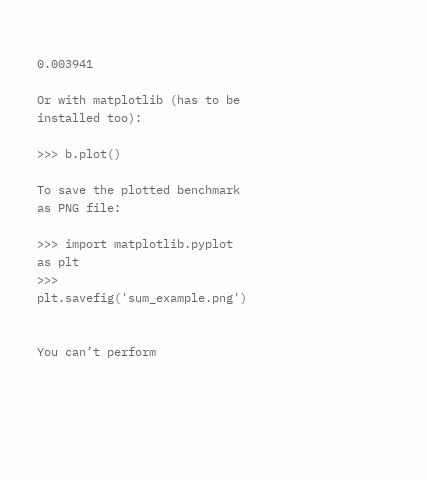0.003941

Or with matplotlib (has to be installed too):

>>> b.plot()

To save the plotted benchmark as PNG file:

>>> import matplotlib.pyplot as plt
>>> plt.savefig('sum_example.png')


You can’t perform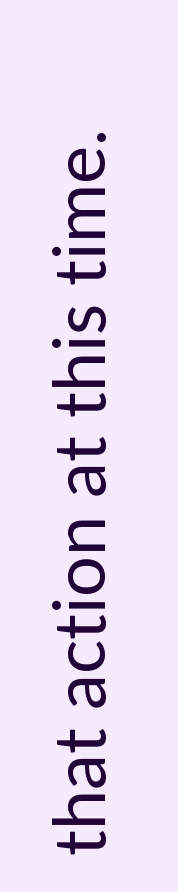that action at this time.